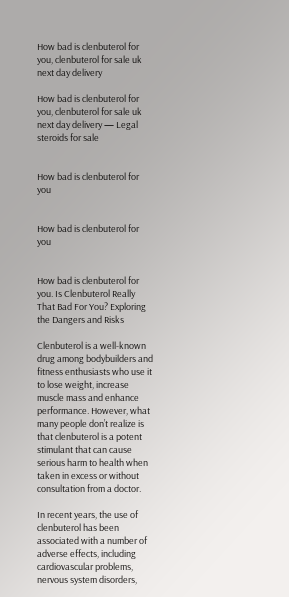How bad is clenbuterol for you, clenbuterol for sale uk next day delivery

How bad is clenbuterol for you, clenbuterol for sale uk next day delivery — Legal steroids for sale


How bad is clenbuterol for you


How bad is clenbuterol for you


How bad is clenbuterol for you. Is Clenbuterol Really That Bad For You? Exploring the Dangers and Risks

Clenbuterol is a well-known drug among bodybuilders and fitness enthusiasts who use it to lose weight, increase muscle mass and enhance performance. However, what many people don’t realize is that clenbuterol is a potent stimulant that can cause serious harm to health when taken in excess or without consultation from a doctor.

In recent years, the use of clenbuterol has been associated with a number of adverse effects, including cardiovascular problems, nervous system disorders,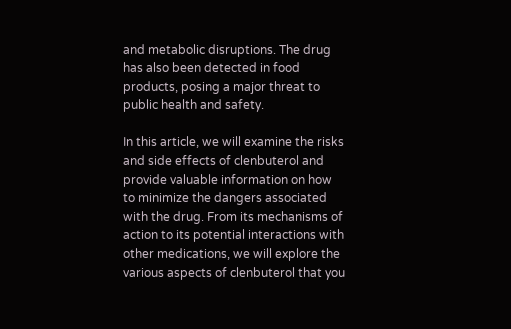and metabolic disruptions. The drug has also been detected in food products, posing a major threat to public health and safety.

In this article, we will examine the risks and side effects of clenbuterol and provide valuable information on how to minimize the dangers associated with the drug. From its mechanisms of action to its potential interactions with other medications, we will explore the various aspects of clenbuterol that you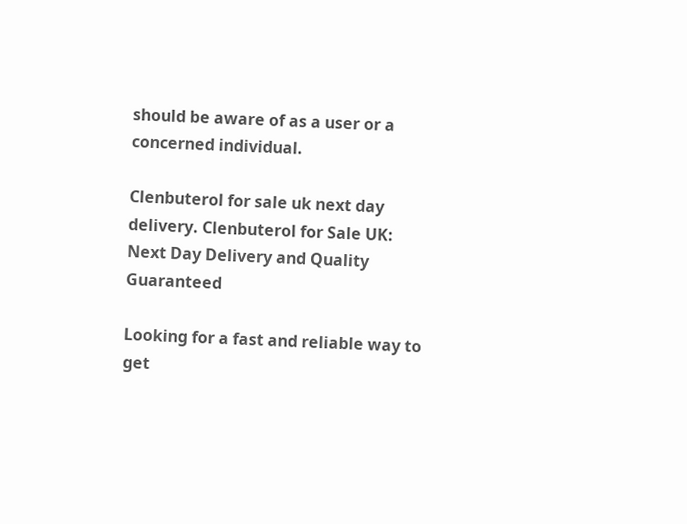should be aware of as a user or a concerned individual.

Clenbuterol for sale uk next day delivery. Clenbuterol for Sale UK: Next Day Delivery and Quality Guaranteed

Looking for a fast and reliable way to get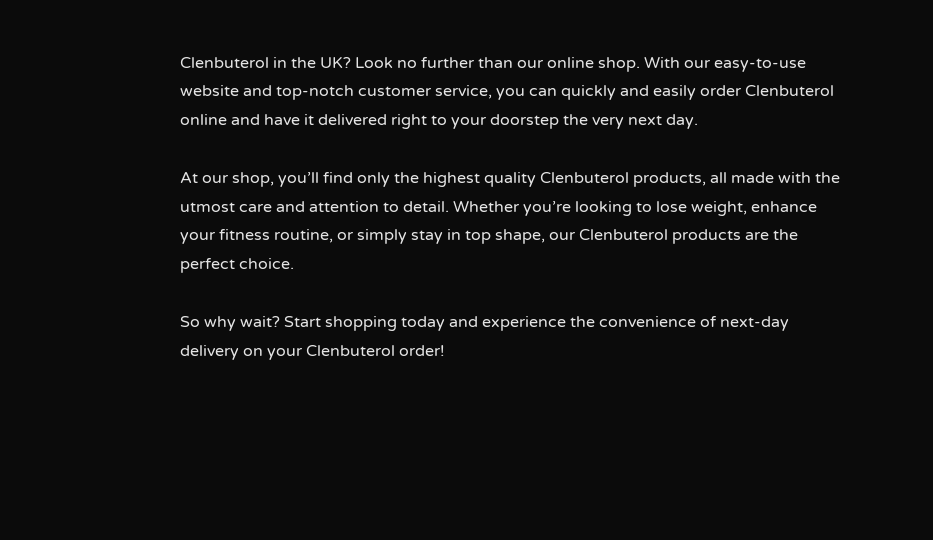Clenbuterol in the UK? Look no further than our online shop. With our easy-to-use website and top-notch customer service, you can quickly and easily order Clenbuterol online and have it delivered right to your doorstep the very next day.

At our shop, you’ll find only the highest quality Clenbuterol products, all made with the utmost care and attention to detail. Whether you’re looking to lose weight, enhance your fitness routine, or simply stay in top shape, our Clenbuterol products are the perfect choice.

So why wait? Start shopping today and experience the convenience of next-day delivery on your Clenbuterol order!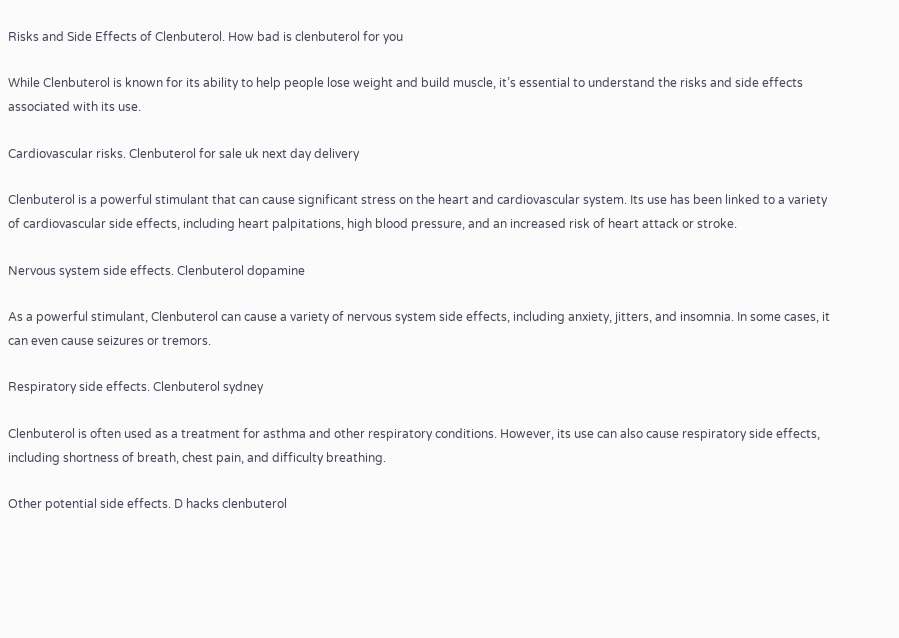Risks and Side Effects of Clenbuterol. How bad is clenbuterol for you

While Clenbuterol is known for its ability to help people lose weight and build muscle, it’s essential to understand the risks and side effects associated with its use.

Cardiovascular risks. Clenbuterol for sale uk next day delivery

Clenbuterol is a powerful stimulant that can cause significant stress on the heart and cardiovascular system. Its use has been linked to a variety of cardiovascular side effects, including heart palpitations, high blood pressure, and an increased risk of heart attack or stroke.

Nervous system side effects. Clenbuterol dopamine

As a powerful stimulant, Clenbuterol can cause a variety of nervous system side effects, including anxiety, jitters, and insomnia. In some cases, it can even cause seizures or tremors.

Respiratory side effects. Clenbuterol sydney

Clenbuterol is often used as a treatment for asthma and other respiratory conditions. However, its use can also cause respiratory side effects, including shortness of breath, chest pain, and difficulty breathing.

Other potential side effects. D hacks clenbuterol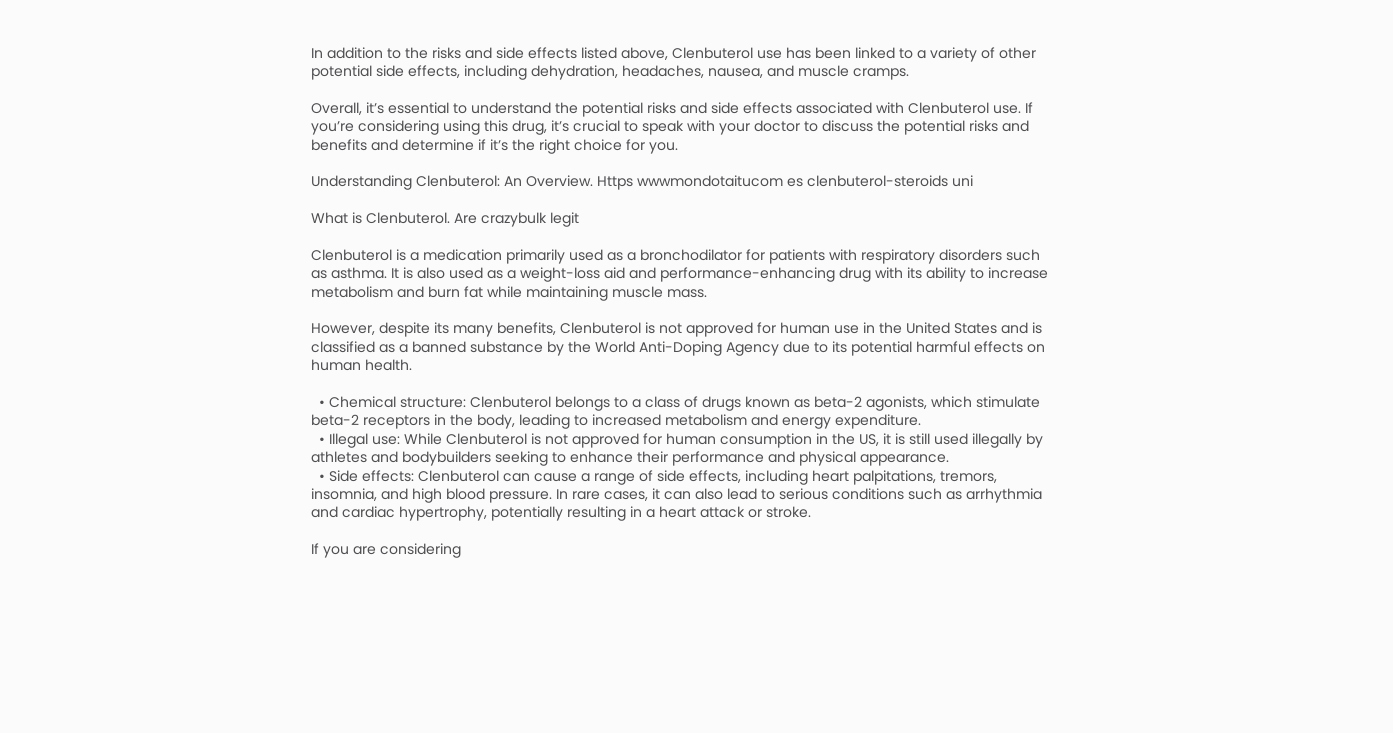In addition to the risks and side effects listed above, Clenbuterol use has been linked to a variety of other potential side effects, including dehydration, headaches, nausea, and muscle cramps.

Overall, it’s essential to understand the potential risks and side effects associated with Clenbuterol use. If you’re considering using this drug, it’s crucial to speak with your doctor to discuss the potential risks and benefits and determine if it’s the right choice for you.

Understanding Clenbuterol: An Overview. Https wwwmondotaitucom es clenbuterol-steroids uni

What is Clenbuterol. Are crazybulk legit

Clenbuterol is a medication primarily used as a bronchodilator for patients with respiratory disorders such as asthma. It is also used as a weight-loss aid and performance-enhancing drug with its ability to increase metabolism and burn fat while maintaining muscle mass.

However, despite its many benefits, Clenbuterol is not approved for human use in the United States and is classified as a banned substance by the World Anti-Doping Agency due to its potential harmful effects on human health.

  • Chemical structure: Clenbuterol belongs to a class of drugs known as beta-2 agonists, which stimulate beta-2 receptors in the body, leading to increased metabolism and energy expenditure.
  • Illegal use: While Clenbuterol is not approved for human consumption in the US, it is still used illegally by athletes and bodybuilders seeking to enhance their performance and physical appearance.
  • Side effects: Clenbuterol can cause a range of side effects, including heart palpitations, tremors, insomnia, and high blood pressure. In rare cases, it can also lead to serious conditions such as arrhythmia and cardiac hypertrophy, potentially resulting in a heart attack or stroke.

If you are considering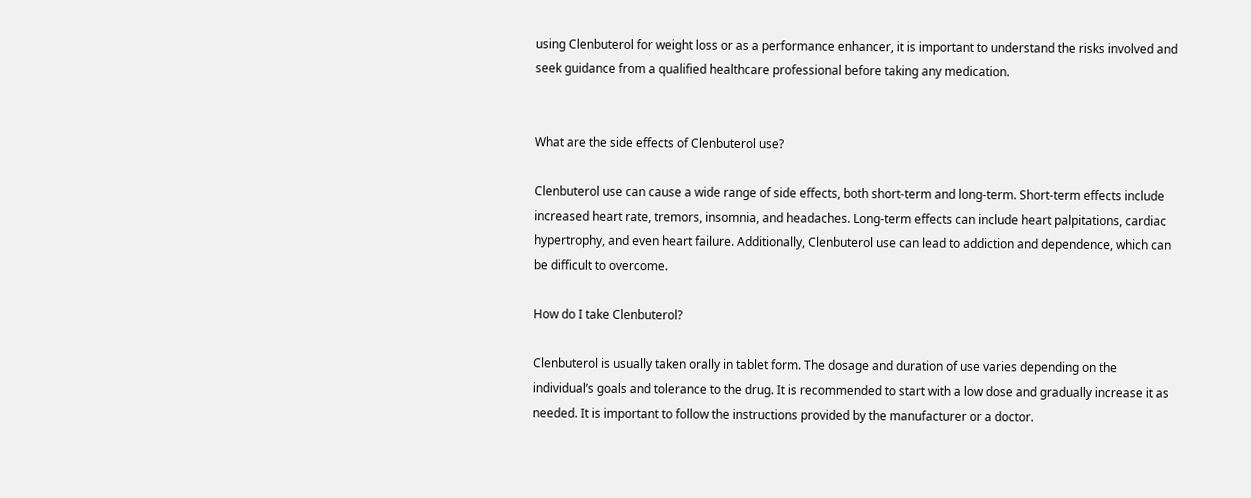using Clenbuterol for weight loss or as a performance enhancer, it is important to understand the risks involved and seek guidance from a qualified healthcare professional before taking any medication.


What are the side effects of Clenbuterol use?

Clenbuterol use can cause a wide range of side effects, both short-term and long-term. Short-term effects include increased heart rate, tremors, insomnia, and headaches. Long-term effects can include heart palpitations, cardiac hypertrophy, and even heart failure. Additionally, Clenbuterol use can lead to addiction and dependence, which can be difficult to overcome.

How do I take Clenbuterol?

Clenbuterol is usually taken orally in tablet form. The dosage and duration of use varies depending on the individual’s goals and tolerance to the drug. It is recommended to start with a low dose and gradually increase it as needed. It is important to follow the instructions provided by the manufacturer or a doctor.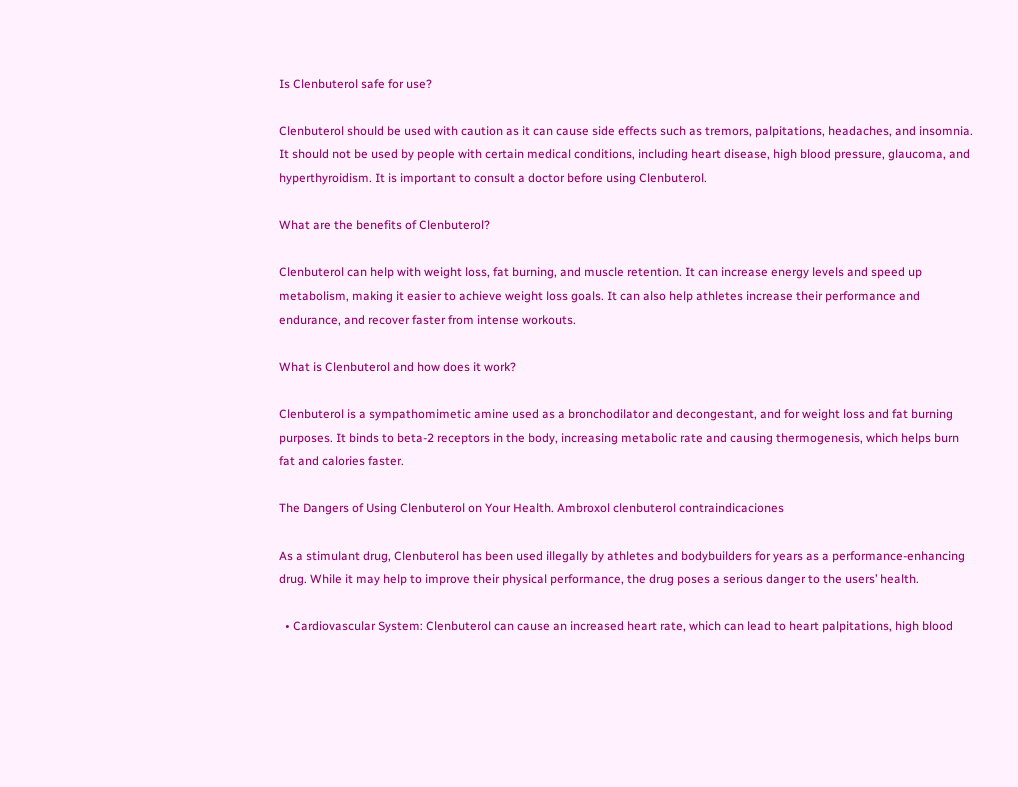Is Clenbuterol safe for use?

Clenbuterol should be used with caution as it can cause side effects such as tremors, palpitations, headaches, and insomnia. It should not be used by people with certain medical conditions, including heart disease, high blood pressure, glaucoma, and hyperthyroidism. It is important to consult a doctor before using Clenbuterol.

What are the benefits of Clenbuterol?

Clenbuterol can help with weight loss, fat burning, and muscle retention. It can increase energy levels and speed up metabolism, making it easier to achieve weight loss goals. It can also help athletes increase their performance and endurance, and recover faster from intense workouts.

What is Clenbuterol and how does it work?

Clenbuterol is a sympathomimetic amine used as a bronchodilator and decongestant, and for weight loss and fat burning purposes. It binds to beta-2 receptors in the body, increasing metabolic rate and causing thermogenesis, which helps burn fat and calories faster.

The Dangers of Using Clenbuterol on Your Health. Ambroxol clenbuterol contraindicaciones

As a stimulant drug, Clenbuterol has been used illegally by athletes and bodybuilders for years as a performance-enhancing drug. While it may help to improve their physical performance, the drug poses a serious danger to the users’ health.

  • Cardiovascular System: Clenbuterol can cause an increased heart rate, which can lead to heart palpitations, high blood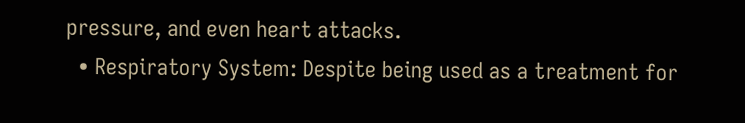pressure, and even heart attacks.
  • Respiratory System: Despite being used as a treatment for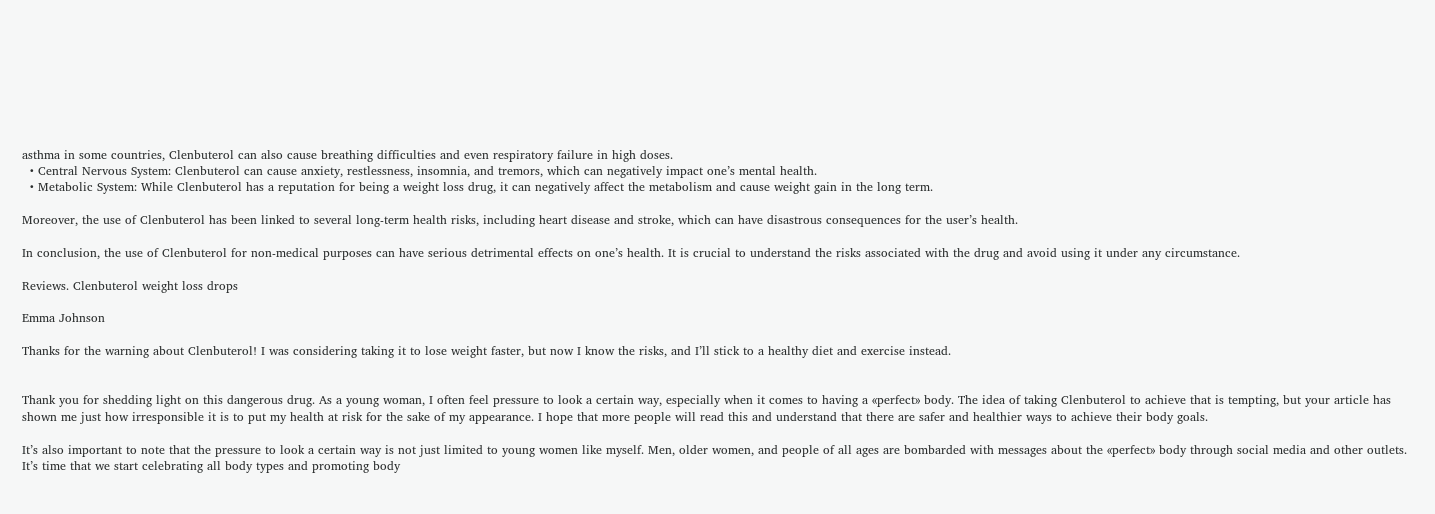asthma in some countries, Clenbuterol can also cause breathing difficulties and even respiratory failure in high doses.
  • Central Nervous System: Clenbuterol can cause anxiety, restlessness, insomnia, and tremors, which can negatively impact one’s mental health.
  • Metabolic System: While Clenbuterol has a reputation for being a weight loss drug, it can negatively affect the metabolism and cause weight gain in the long term.

Moreover, the use of Clenbuterol has been linked to several long-term health risks, including heart disease and stroke, which can have disastrous consequences for the user’s health.

In conclusion, the use of Clenbuterol for non-medical purposes can have serious detrimental effects on one’s health. It is crucial to understand the risks associated with the drug and avoid using it under any circumstance.

Reviews. Clenbuterol weight loss drops

Emma Johnson

Thanks for the warning about Clenbuterol! I was considering taking it to lose weight faster, but now I know the risks, and I’ll stick to a healthy diet and exercise instead.


Thank you for shedding light on this dangerous drug. As a young woman, I often feel pressure to look a certain way, especially when it comes to having a «perfect» body. The idea of taking Clenbuterol to achieve that is tempting, but your article has shown me just how irresponsible it is to put my health at risk for the sake of my appearance. I hope that more people will read this and understand that there are safer and healthier ways to achieve their body goals.

It’s also important to note that the pressure to look a certain way is not just limited to young women like myself. Men, older women, and people of all ages are bombarded with messages about the «perfect» body through social media and other outlets. It’s time that we start celebrating all body types and promoting body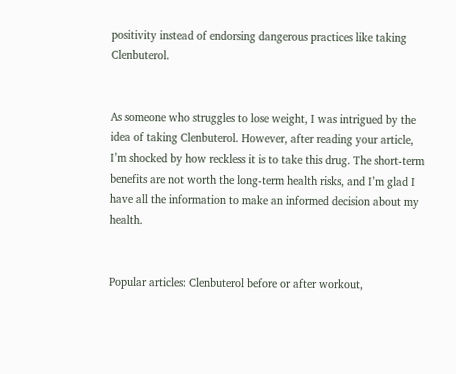positivity instead of endorsing dangerous practices like taking Clenbuterol.


As someone who struggles to lose weight, I was intrigued by the idea of taking Clenbuterol. However, after reading your article, I’m shocked by how reckless it is to take this drug. The short-term benefits are not worth the long-term health risks, and I’m glad I have all the information to make an informed decision about my health.


Popular articles: Clenbuterol before or after workout,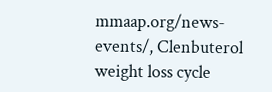mmaap.org/news-events/, Clenbuterol weight loss cycle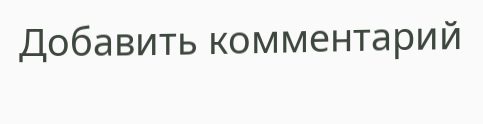Добавить комментарий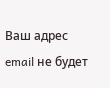Ваш адрес email не будет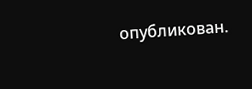опубликован.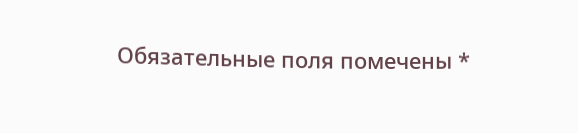Обязательные поля помечены *